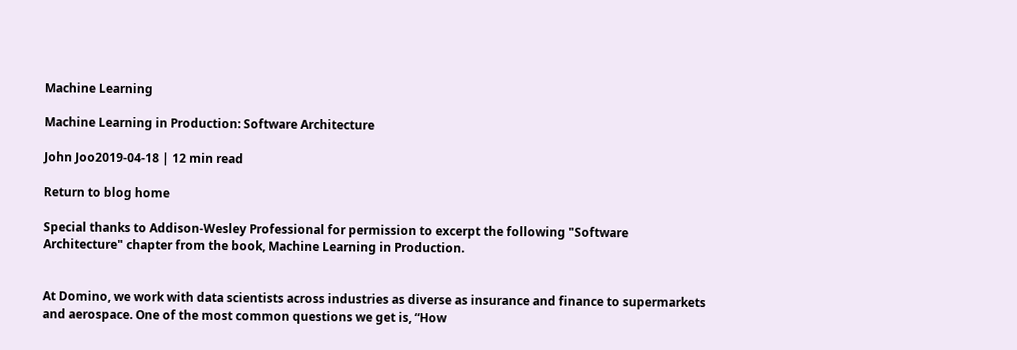Machine Learning

Machine Learning in Production: Software Architecture

John Joo2019-04-18 | 12 min read

Return to blog home

Special thanks to Addison-Wesley Professional for permission to excerpt the following "Software Architecture" chapter from the book, Machine Learning in Production.


At Domino, we work with data scientists across industries as diverse as insurance and finance to supermarkets and aerospace. One of the most common questions we get is, “How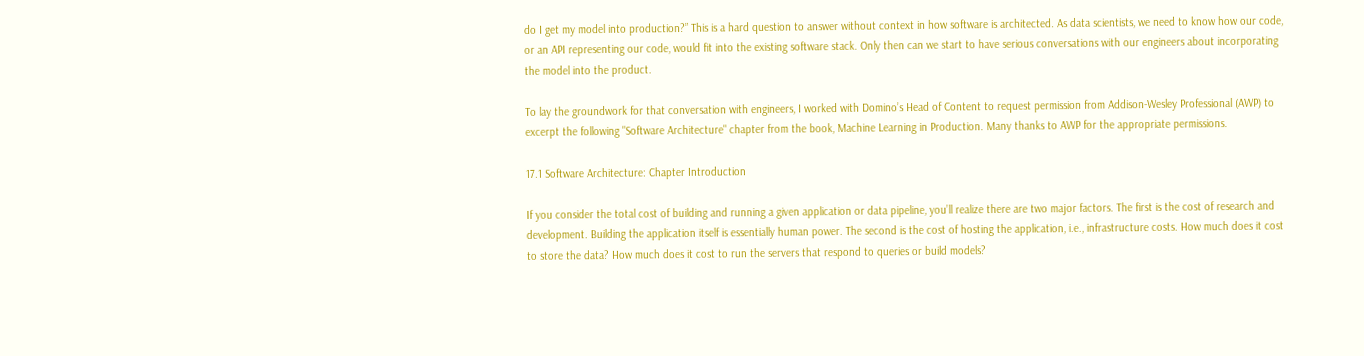do I get my model into production?” This is a hard question to answer without context in how software is architected. As data scientists, we need to know how our code, or an API representing our code, would fit into the existing software stack. Only then can we start to have serious conversations with our engineers about incorporating the model into the product.

To lay the groundwork for that conversation with engineers, I worked with Domino’s Head of Content to request permission from Addison-Wesley Professional (AWP) to excerpt the following "Software Architecture" chapter from the book, Machine Learning in Production. Many thanks to AWP for the appropriate permissions.

17.1 Software Architecture: Chapter Introduction

If you consider the total cost of building and running a given application or data pipeline, you’ll realize there are two major factors. The first is the cost of research and development. Building the application itself is essentially human power. The second is the cost of hosting the application, i.e., infrastructure costs. How much does it cost to store the data? How much does it cost to run the servers that respond to queries or build models?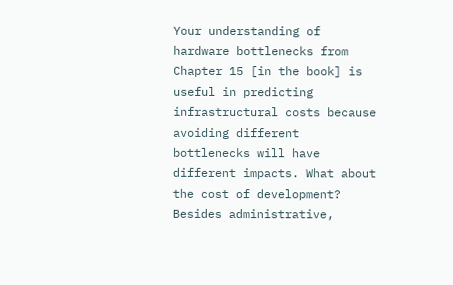Your understanding of hardware bottlenecks from Chapter 15 [in the book] is useful in predicting infrastructural costs because avoiding different bottlenecks will have different impacts. What about the cost of development? Besides administrative,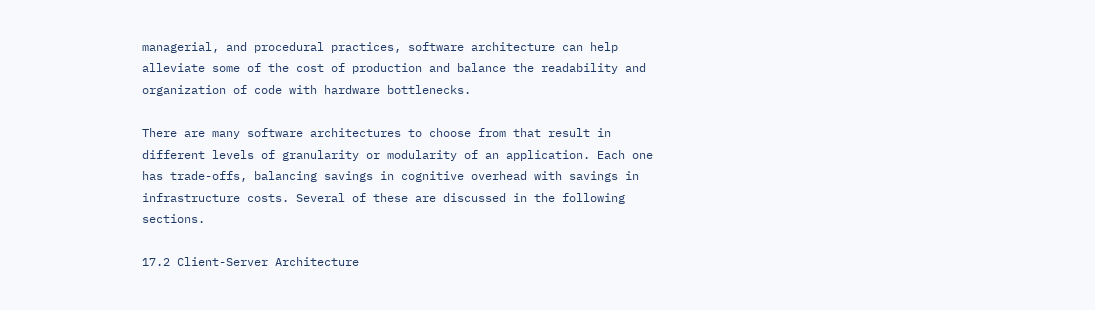managerial, and procedural practices, software architecture can help alleviate some of the cost of production and balance the readability and organization of code with hardware bottlenecks.

There are many software architectures to choose from that result in different levels of granularity or modularity of an application. Each one has trade-offs, balancing savings in cognitive overhead with savings in infrastructure costs. Several of these are discussed in the following sections.

17.2 Client-Server Architecture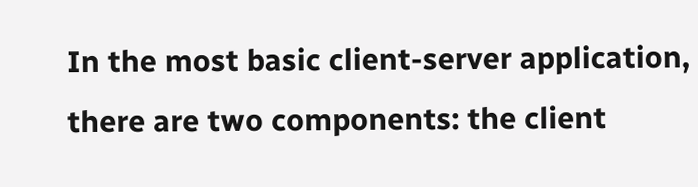In the most basic client-server application, there are two components: the client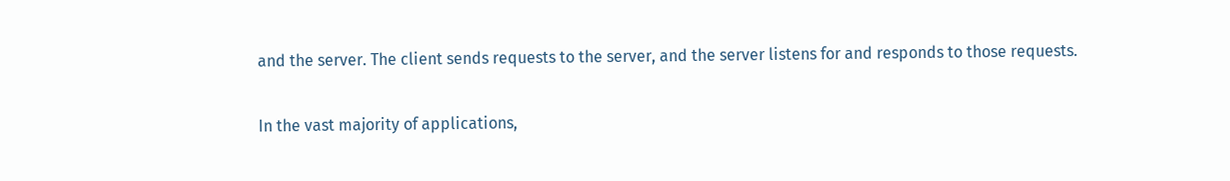and the server. The client sends requests to the server, and the server listens for and responds to those requests.

In the vast majority of applications,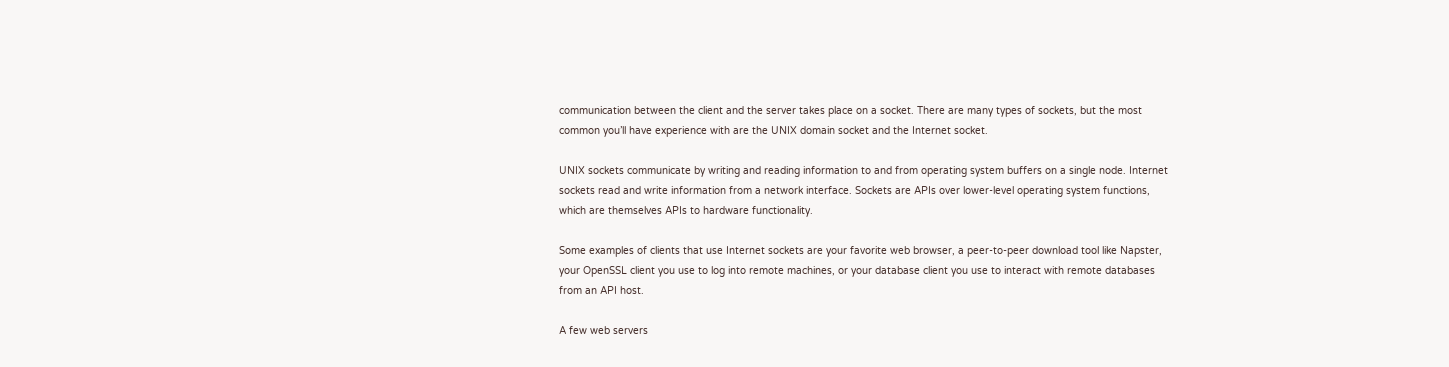communication between the client and the server takes place on a socket. There are many types of sockets, but the most common you’ll have experience with are the UNIX domain socket and the Internet socket.

UNIX sockets communicate by writing and reading information to and from operating system buffers on a single node. Internet sockets read and write information from a network interface. Sockets are APIs over lower-level operating system functions, which are themselves APIs to hardware functionality.

Some examples of clients that use Internet sockets are your favorite web browser, a peer-to-peer download tool like Napster, your OpenSSL client you use to log into remote machines, or your database client you use to interact with remote databases from an API host.

A few web servers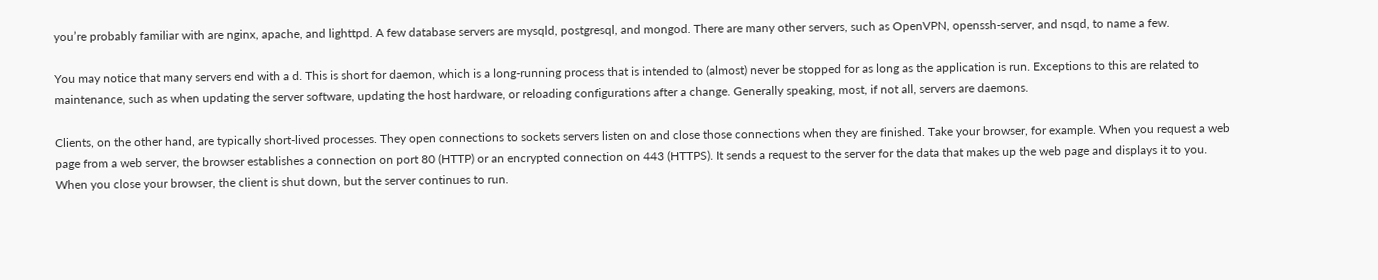you’re probably familiar with are nginx, apache, and lighttpd. A few database servers are mysqld, postgresql, and mongod. There are many other servers, such as OpenVPN, openssh-server, and nsqd, to name a few.

You may notice that many servers end with a d. This is short for daemon, which is a long-running process that is intended to (almost) never be stopped for as long as the application is run. Exceptions to this are related to maintenance, such as when updating the server software, updating the host hardware, or reloading configurations after a change. Generally speaking, most, if not all, servers are daemons.

Clients, on the other hand, are typically short-lived processes. They open connections to sockets servers listen on and close those connections when they are finished. Take your browser, for example. When you request a web page from a web server, the browser establishes a connection on port 80 (HTTP) or an encrypted connection on 443 (HTTPS). It sends a request to the server for the data that makes up the web page and displays it to you. When you close your browser, the client is shut down, but the server continues to run.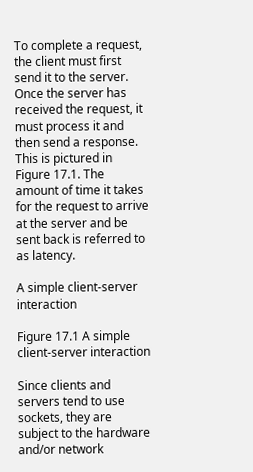To complete a request, the client must first send it to the server. Once the server has received the request, it must process it and then send a response. This is pictured in Figure 17.1. The amount of time it takes for the request to arrive at the server and be sent back is referred to as latency.

A simple client-server interaction

Figure 17.1 A simple client-server interaction

Since clients and servers tend to use sockets, they are subject to the hardware and/or network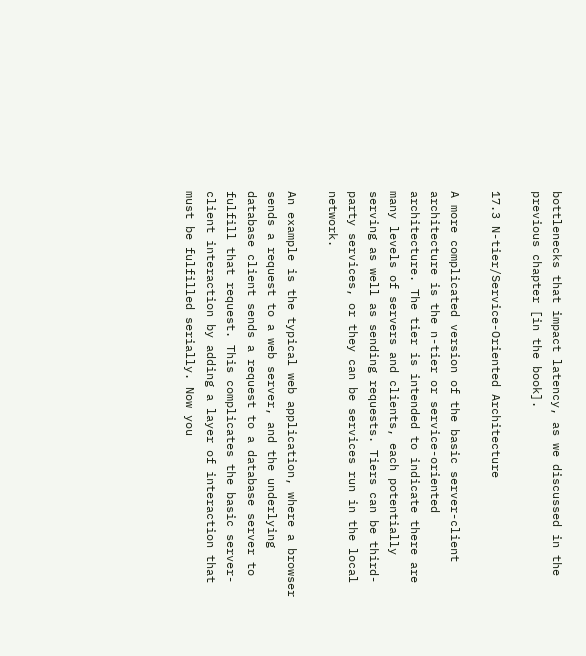bottlenecks that impact latency, as we discussed in the previous chapter [in the book].

17.3 N-tier/Service-Oriented Architecture

A more complicated version of the basic server-client architecture is the n-tier or service-oriented architecture. The tier is intended to indicate there are many levels of servers and clients, each potentially serving as well as sending requests. Tiers can be third-party services, or they can be services run in the local network.

An example is the typical web application, where a browser sends a request to a web server, and the underlying database client sends a request to a database server to fulfill that request. This complicates the basic server-client interaction by adding a layer of interaction that must be fulfilled serially. Now you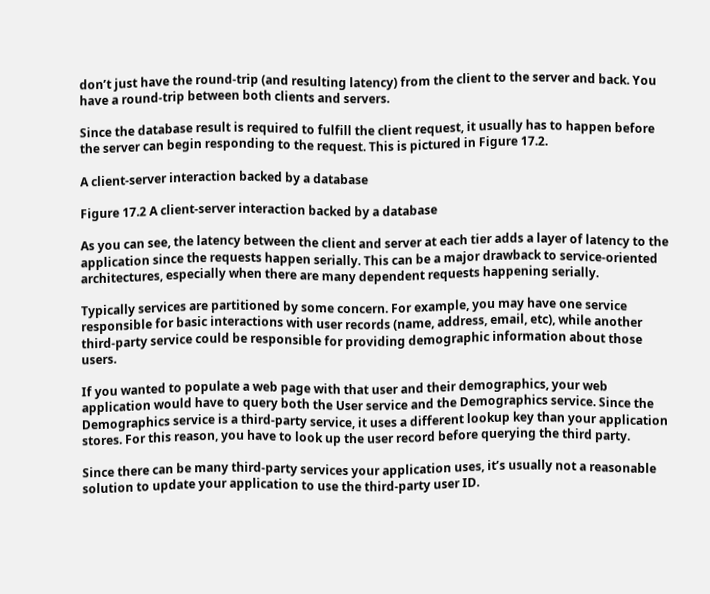don’t just have the round-trip (and resulting latency) from the client to the server and back. You have a round-trip between both clients and servers.

Since the database result is required to fulfill the client request, it usually has to happen before the server can begin responding to the request. This is pictured in Figure 17.2.

A client-server interaction backed by a database

Figure 17.2 A client-server interaction backed by a database

As you can see, the latency between the client and server at each tier adds a layer of latency to the application since the requests happen serially. This can be a major drawback to service-oriented architectures, especially when there are many dependent requests happening serially.

Typically services are partitioned by some concern. For example, you may have one service responsible for basic interactions with user records (name, address, email, etc), while another third-party service could be responsible for providing demographic information about those users.

If you wanted to populate a web page with that user and their demographics, your web application would have to query both the User service and the Demographics service. Since the Demographics service is a third-party service, it uses a different lookup key than your application stores. For this reason, you have to look up the user record before querying the third party.

Since there can be many third-party services your application uses, it’s usually not a reasonable solution to update your application to use the third-party user ID.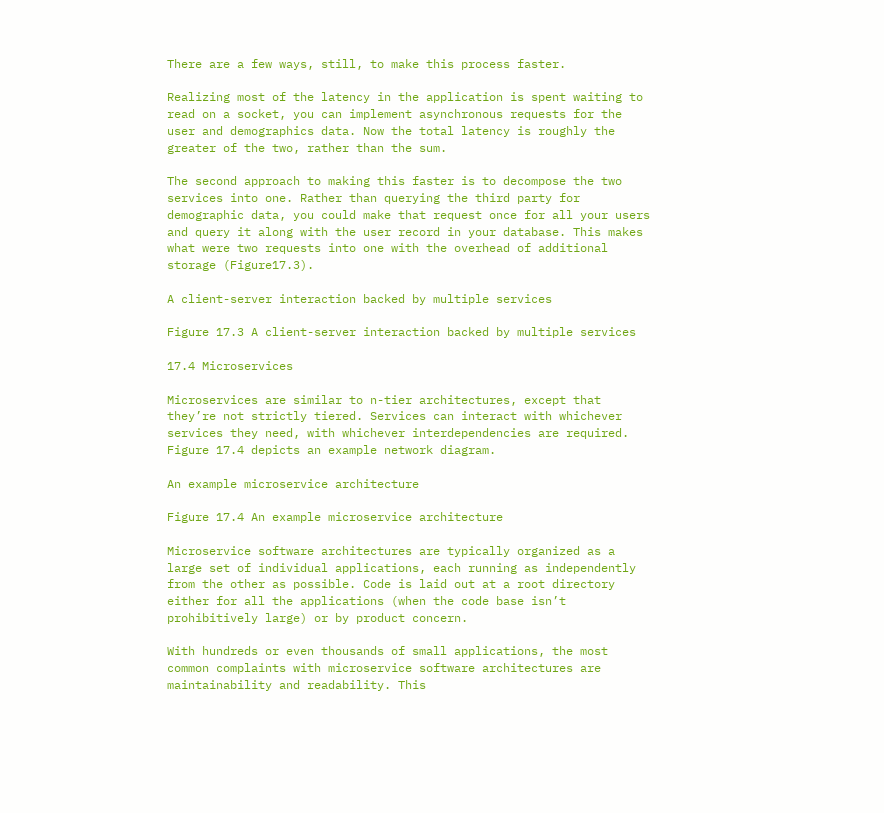There are a few ways, still, to make this process faster.

Realizing most of the latency in the application is spent waiting to read on a socket, you can implement asynchronous requests for the user and demographics data. Now the total latency is roughly the greater of the two, rather than the sum.

The second approach to making this faster is to decompose the two services into one. Rather than querying the third party for demographic data, you could make that request once for all your users and query it along with the user record in your database. This makes what were two requests into one with the overhead of additional storage (Figure17.3).

A client-server interaction backed by multiple services

Figure 17.3 A client-server interaction backed by multiple services

17.4 Microservices

Microservices are similar to n-tier architectures, except that they’re not strictly tiered. Services can interact with whichever services they need, with whichever interdependencies are required. Figure 17.4 depicts an example network diagram.

An example microservice architecture

Figure 17.4 An example microservice architecture

Microservice software architectures are typically organized as a large set of individual applications, each running as independently from the other as possible. Code is laid out at a root directory either for all the applications (when the code base isn’t prohibitively large) or by product concern.

With hundreds or even thousands of small applications, the most common complaints with microservice software architectures are maintainability and readability. This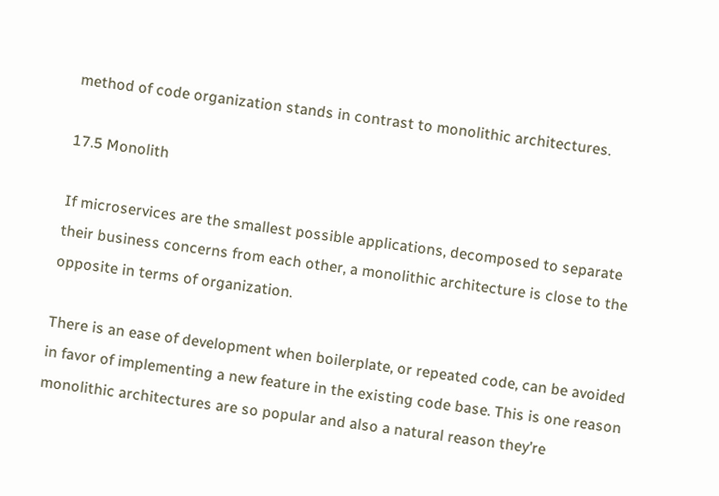method of code organization stands in contrast to monolithic architectures.

17.5 Monolith

If microservices are the smallest possible applications, decomposed to separate their business concerns from each other, a monolithic architecture is close to the opposite in terms of organization.

There is an ease of development when boilerplate, or repeated code, can be avoided in favor of implementing a new feature in the existing code base. This is one reason monolithic architectures are so popular and also a natural reason they’re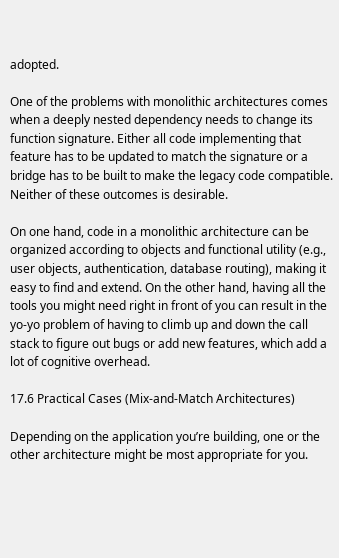adopted.

One of the problems with monolithic architectures comes when a deeply nested dependency needs to change its function signature. Either all code implementing that feature has to be updated to match the signature or a bridge has to be built to make the legacy code compatible. Neither of these outcomes is desirable.

On one hand, code in a monolithic architecture can be organized according to objects and functional utility (e.g., user objects, authentication, database routing), making it easy to find and extend. On the other hand, having all the tools you might need right in front of you can result in the yo-yo problem of having to climb up and down the call stack to figure out bugs or add new features, which add a lot of cognitive overhead.

17.6 Practical Cases (Mix-and-Match Architectures)

Depending on the application you’re building, one or the other architecture might be most appropriate for you.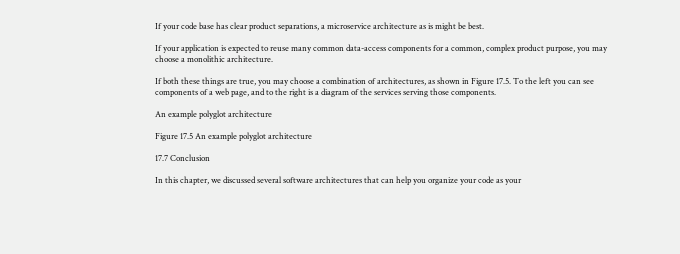If your code base has clear product separations, a microservice architecture as is might be best.

If your application is expected to reuse many common data-access components for a common, complex product purpose, you may choose a monolithic architecture.

If both these things are true, you may choose a combination of architectures, as shown in Figure 17.5. To the left you can see components of a web page, and to the right is a diagram of the services serving those components.

An example polyglot architecture

Figure 17.5 An example polyglot architecture

17.7 Conclusion

In this chapter, we discussed several software architectures that can help you organize your code as your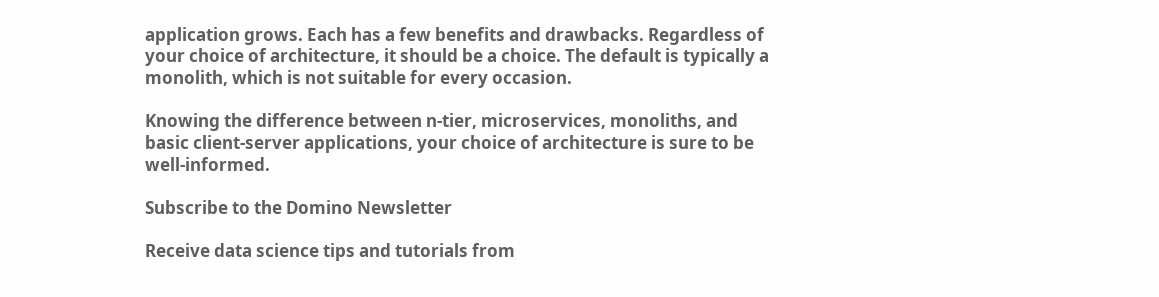application grows. Each has a few benefits and drawbacks. Regardless of your choice of architecture, it should be a choice. The default is typically a monolith, which is not suitable for every occasion.

Knowing the difference between n-tier, microservices, monoliths, and basic client-server applications, your choice of architecture is sure to be well-informed.

Subscribe to the Domino Newsletter

Receive data science tips and tutorials from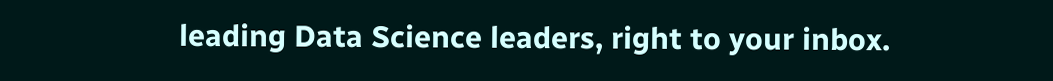leading Data Science leaders, right to your inbox.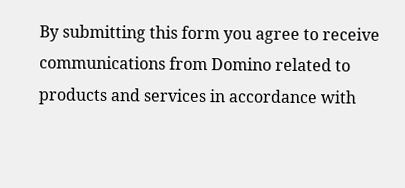By submitting this form you agree to receive communications from Domino related to products and services in accordance with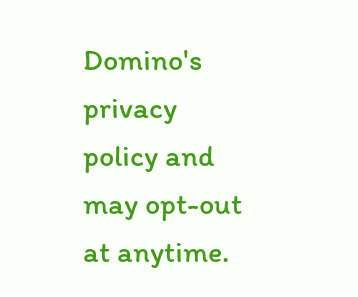Domino's privacy policy and may opt-out at anytime.